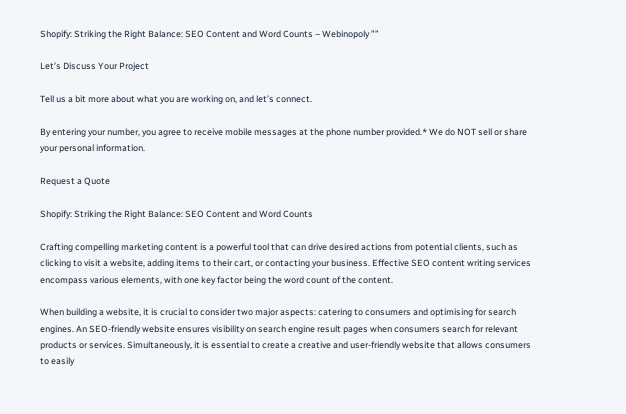Shopify: Striking the Right Balance: SEO Content and Word Counts – Webinopoly ””

Let’s Discuss Your Project

Tell us a bit more about what you are working on, and let’s connect.

By entering your number, you agree to receive mobile messages at the phone number provided.* We do NOT sell or share your personal information.

Request a Quote

Shopify: Striking the Right Balance: SEO Content and Word Counts

Crafting compelling marketing content is a powerful tool that can drive desired actions from potential clients, such as clicking to visit a website, adding items to their cart, or contacting your business. Effective SEO content writing services encompass various elements, with one key factor being the word count of the content.

When building a website, it is crucial to consider two major aspects: catering to consumers and optimising for search engines. An SEO-friendly website ensures visibility on search engine result pages when consumers search for relevant products or services. Simultaneously, it is essential to create a creative and user-friendly website that allows consumers to easily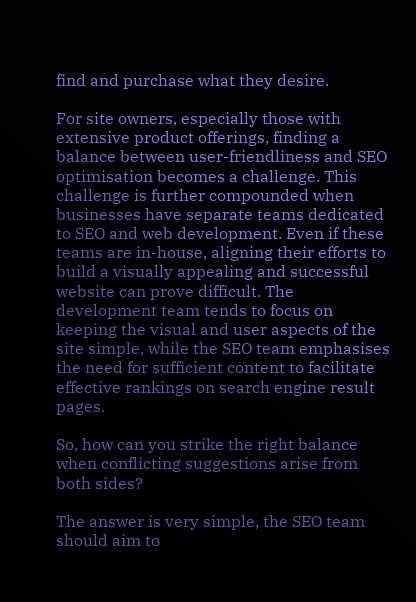find and purchase what they desire.

For site owners, especially those with extensive product offerings, finding a balance between user-friendliness and SEO optimisation becomes a challenge. This challenge is further compounded when businesses have separate teams dedicated to SEO and web development. Even if these teams are in-house, aligning their efforts to build a visually appealing and successful website can prove difficult. The development team tends to focus on keeping the visual and user aspects of the site simple, while the SEO team emphasises the need for sufficient content to facilitate effective rankings on search engine result pages.

So, how can you strike the right balance when conflicting suggestions arise from both sides?

The answer is very simple, the SEO team should aim to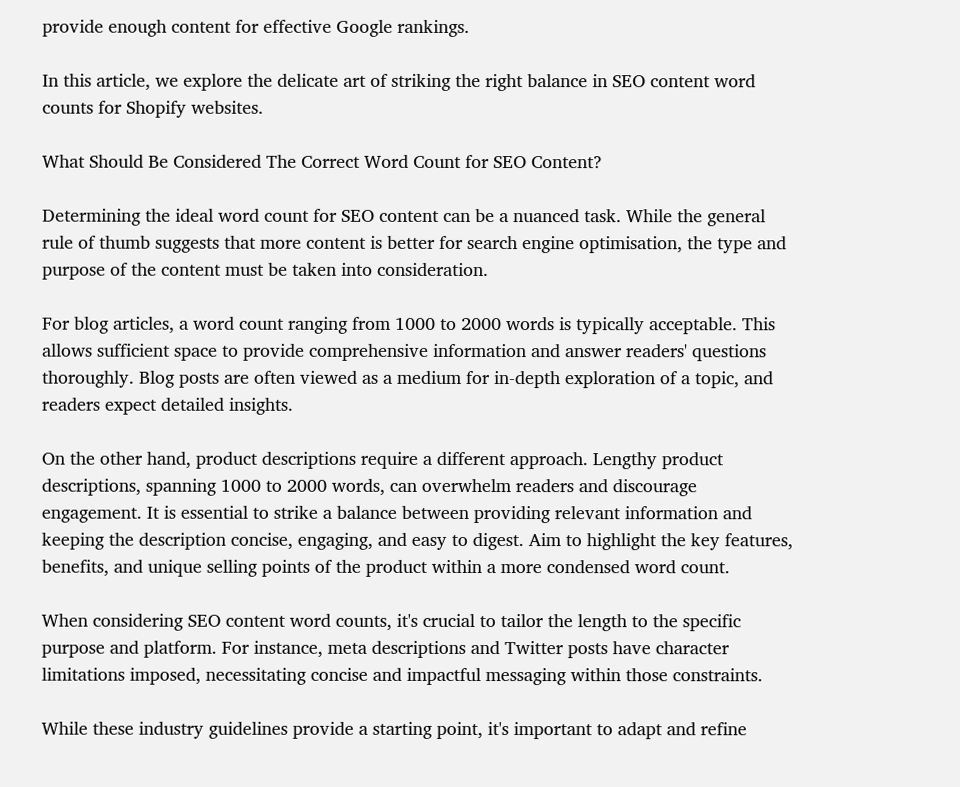provide enough content for effective Google rankings.

In this article, we explore the delicate art of striking the right balance in SEO content word counts for Shopify websites.

What Should Be Considered The Correct Word Count for SEO Content?

Determining the ideal word count for SEO content can be a nuanced task. While the general rule of thumb suggests that more content is better for search engine optimisation, the type and purpose of the content must be taken into consideration.

For blog articles, a word count ranging from 1000 to 2000 words is typically acceptable. This allows sufficient space to provide comprehensive information and answer readers' questions thoroughly. Blog posts are often viewed as a medium for in-depth exploration of a topic, and readers expect detailed insights.

On the other hand, product descriptions require a different approach. Lengthy product descriptions, spanning 1000 to 2000 words, can overwhelm readers and discourage engagement. It is essential to strike a balance between providing relevant information and keeping the description concise, engaging, and easy to digest. Aim to highlight the key features, benefits, and unique selling points of the product within a more condensed word count.

When considering SEO content word counts, it's crucial to tailor the length to the specific purpose and platform. For instance, meta descriptions and Twitter posts have character limitations imposed, necessitating concise and impactful messaging within those constraints.

While these industry guidelines provide a starting point, it's important to adapt and refine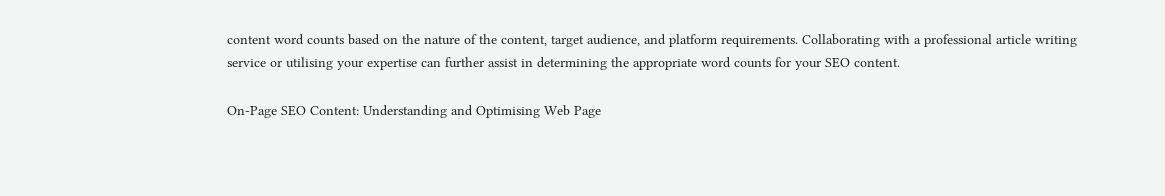content word counts based on the nature of the content, target audience, and platform requirements. Collaborating with a professional article writing service or utilising your expertise can further assist in determining the appropriate word counts for your SEO content.

On-Page SEO Content: Understanding and Optimising Web Page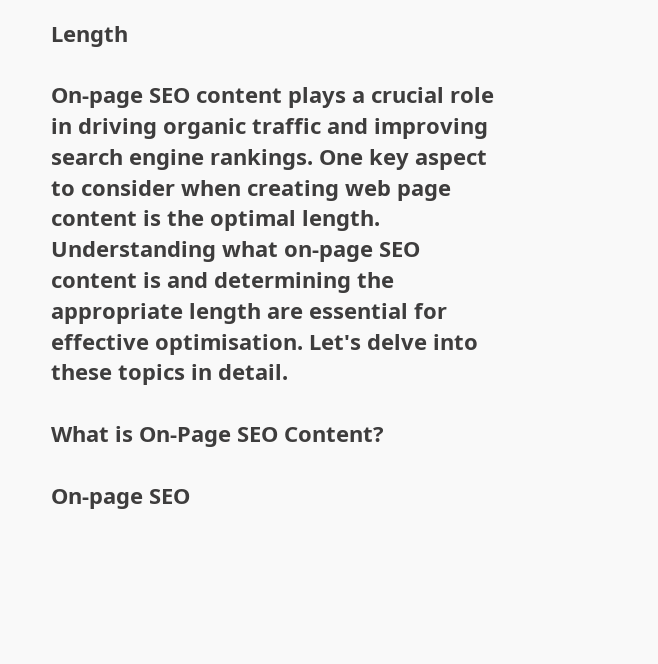Length

On-page SEO content plays a crucial role in driving organic traffic and improving search engine rankings. One key aspect to consider when creating web page content is the optimal length. Understanding what on-page SEO content is and determining the appropriate length are essential for effective optimisation. Let's delve into these topics in detail.

What is On-Page SEO Content?

On-page SEO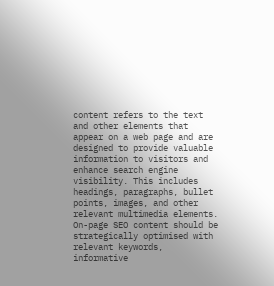content refers to the text and other elements that appear on a web page and are designed to provide valuable information to visitors and enhance search engine visibility. This includes headings, paragraphs, bullet points, images, and other relevant multimedia elements. On-page SEO content should be strategically optimised with relevant keywords, informative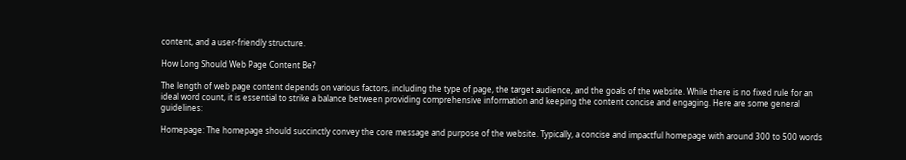content, and a user-friendly structure.

How Long Should Web Page Content Be?

The length of web page content depends on various factors, including the type of page, the target audience, and the goals of the website. While there is no fixed rule for an ideal word count, it is essential to strike a balance between providing comprehensive information and keeping the content concise and engaging. Here are some general guidelines:

Homepage: The homepage should succinctly convey the core message and purpose of the website. Typically, a concise and impactful homepage with around 300 to 500 words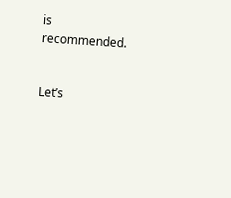is recommended.


Let’s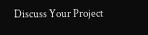Discuss Your Project